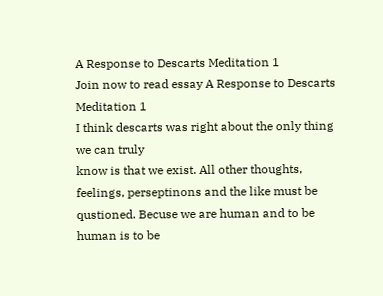A Response to Descarts Meditation 1
Join now to read essay A Response to Descarts Meditation 1
I think descarts was right about the only thing we can truly
know is that we exist. All other thoughts, feelings, perseptinons and the like must be qustioned. Becuse we are human and to be human is to be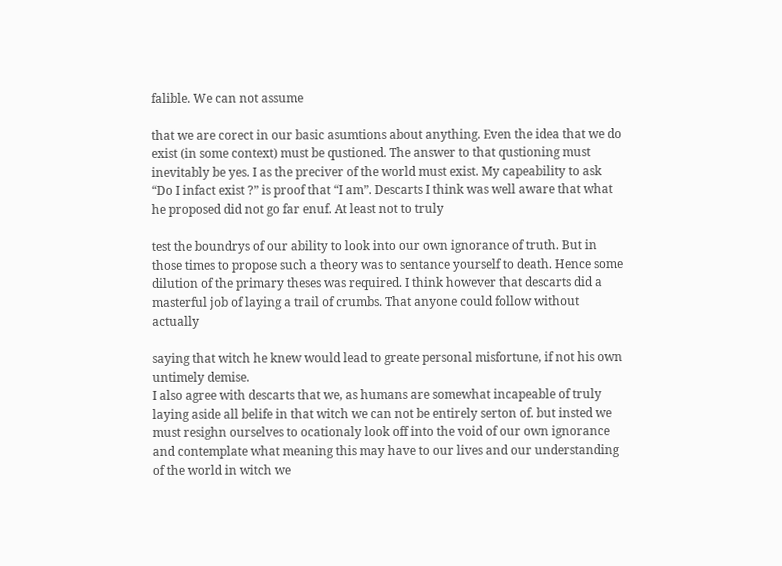falible. We can not assume

that we are corect in our basic asumtions about anything. Even the idea that we do exist (in some context) must be qustioned. The answer to that qustioning must inevitably be yes. I as the preciver of the world must exist. My capeability to ask “Do I infact exist ?” is proof that “I am”. Descarts I think was well aware that what he proposed did not go far enuf. At least not to truly

test the boundrys of our ability to look into our own ignorance of truth. But in those times to propose such a theory was to sentance yourself to death. Hence some dilution of the primary theses was required. I think however that descarts did a masterful job of laying a trail of crumbs. That anyone could follow without actually

saying that witch he knew would lead to greate personal misfortune, if not his own untimely demise.
I also agree with descarts that we, as humans are somewhat incapeable of truly
laying aside all belife in that witch we can not be entirely serton of. but insted we must resighn ourselves to ocationaly look off into the void of our own ignorance and contemplate what meaning this may have to our lives and our understanding of the world in witch we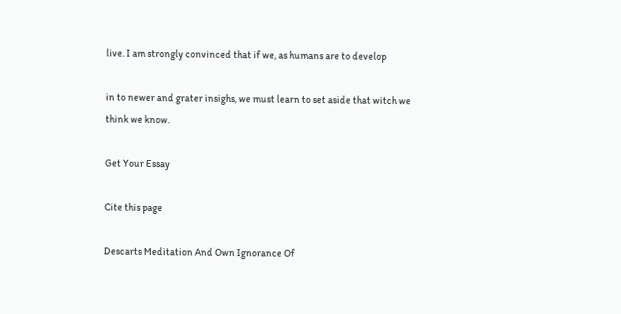live. I am strongly convinced that if we, as humans are to develop

in to newer and grater insighs, we must learn to set aside that witch we think we know.

Get Your Essay

Cite this page

Descarts Meditation And Own Ignorance Of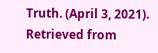Truth. (April 3, 2021). Retrieved from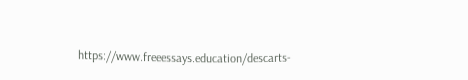https://www.freeessays.education/descarts-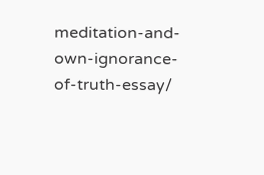meditation-and-own-ignorance-of-truth-essay/